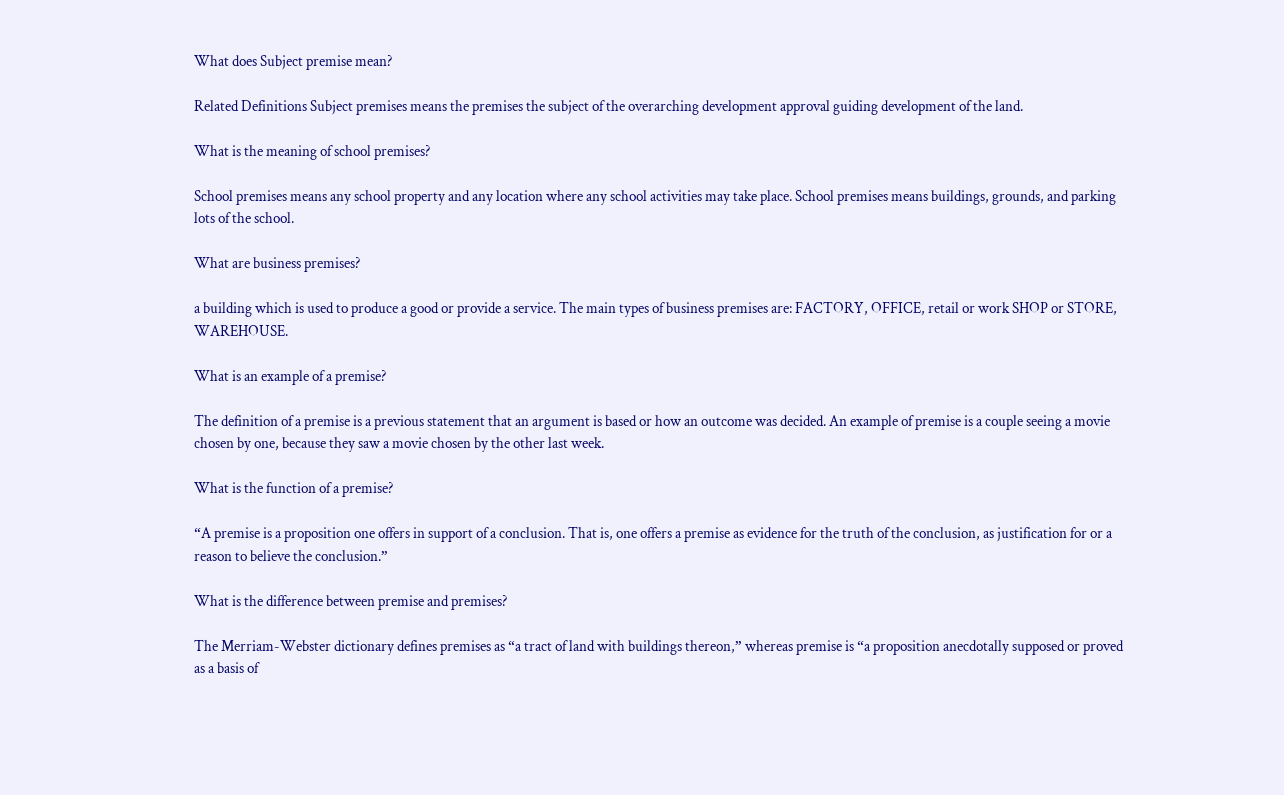What does Subject premise mean?

Related Definitions Subject premises means the premises the subject of the overarching development approval guiding development of the land.

What is the meaning of school premises?

School premises means any school property and any location where any school activities may take place. School premises means buildings, grounds, and parking lots of the school.

What are business premises?

a building which is used to produce a good or provide a service. The main types of business premises are: FACTORY, OFFICE, retail or work SHOP or STORE, WAREHOUSE.

What is an example of a premise?

The definition of a premise is a previous statement that an argument is based or how an outcome was decided. An example of premise is a couple seeing a movie chosen by one, because they saw a movie chosen by the other last week.

What is the function of a premise?

“A premise is a proposition one offers in support of a conclusion. That is, one offers a premise as evidence for the truth of the conclusion, as justification for or a reason to believe the conclusion.”

What is the difference between premise and premises?

The Merriam-Webster dictionary defines premises as “a tract of land with buildings thereon,” whereas premise is “a proposition anecdotally supposed or proved as a basis of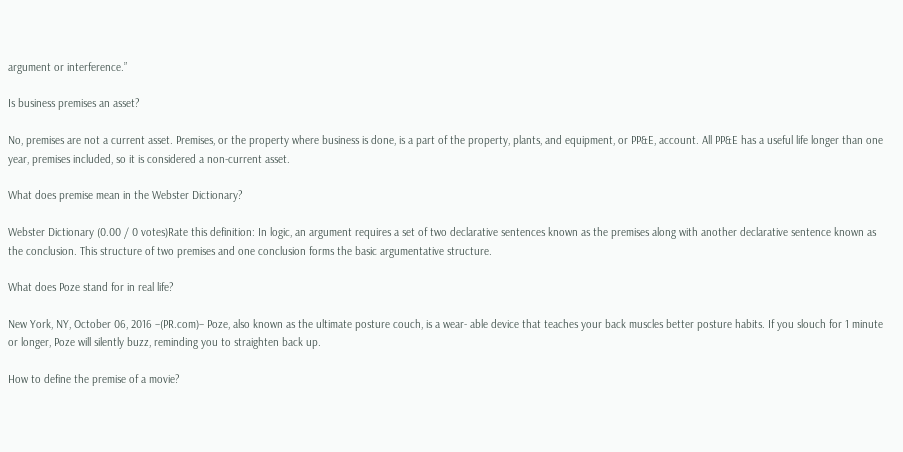argument or interference.”

Is business premises an asset?

No, premises are not a current asset. Premises, or the property where business is done, is a part of the property, plants, and equipment, or PP&E, account. All PP&E has a useful life longer than one year, premises included, so it is considered a non-current asset.

What does premise mean in the Webster Dictionary?

Webster Dictionary (0.00 / 0 votes)Rate this definition: In logic, an argument requires a set of two declarative sentences known as the premises along with another declarative sentence known as the conclusion. This structure of two premises and one conclusion forms the basic argumentative structure.

What does Poze stand for in real life?

New York, NY, October 06, 2016 –(PR.com)– Poze, also known as the ultimate posture couch, is a wear- able device that teaches your back muscles better posture habits. If you slouch for 1 minute or longer, Poze will silently buzz, reminding you to straighten back up.

How to define the premise of a movie?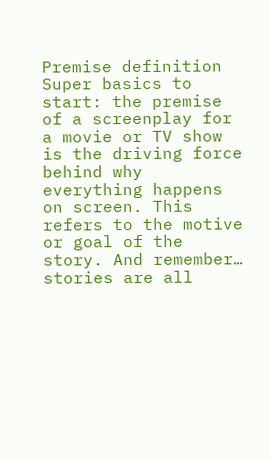Premise definition Super basics to start: the premise of a screenplay for a movie or TV show is the driving force behind why everything happens on screen. This refers to the motive or goal of the story. And remember… stories are all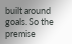built around goals. So the premise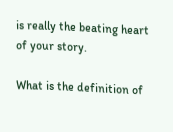is really the beating heart of your story.

What is the definition of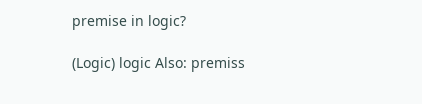premise in logic?

(Logic) logic Also: premiss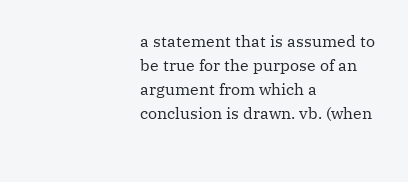a statement that is assumed to be true for the purpose of an argument from which a conclusion is drawn. vb. (when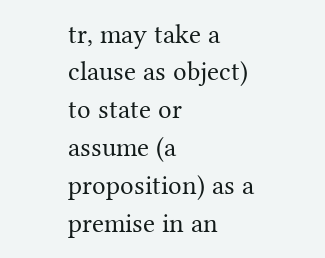tr, may take a clause as object) to state or assume (a proposition) as a premise in an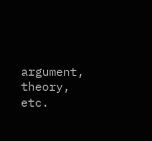argument, theory, etc.